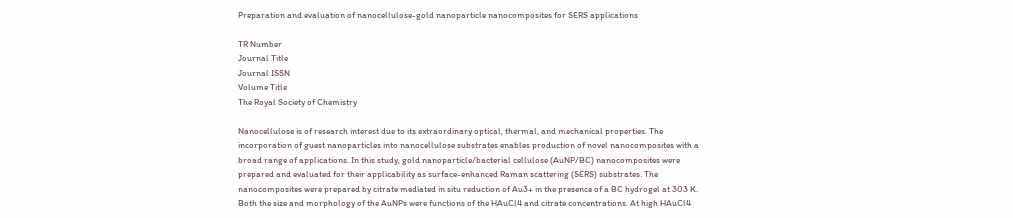Preparation and evaluation of nanocellulose-gold nanoparticle nanocomposites for SERS applications

TR Number
Journal Title
Journal ISSN
Volume Title
The Royal Society of Chemistry

Nanocellulose is of research interest due to its extraordinary optical, thermal, and mechanical properties. The incorporation of guest nanoparticles into nanocellulose substrates enables production of novel nanocomposites with a broad range of applications. In this study, gold nanoparticle/bacterial cellulose (AuNP/BC) nanocomposites were prepared and evaluated for their applicability as surface-enhanced Raman scattering (SERS) substrates. The nanocomposites were prepared by citrate mediated in situ reduction of Au3+ in the presence of a BC hydrogel at 303 K. Both the size and morphology of the AuNPs were functions of the HAuCl4 and citrate concentrations. At high HAuCl4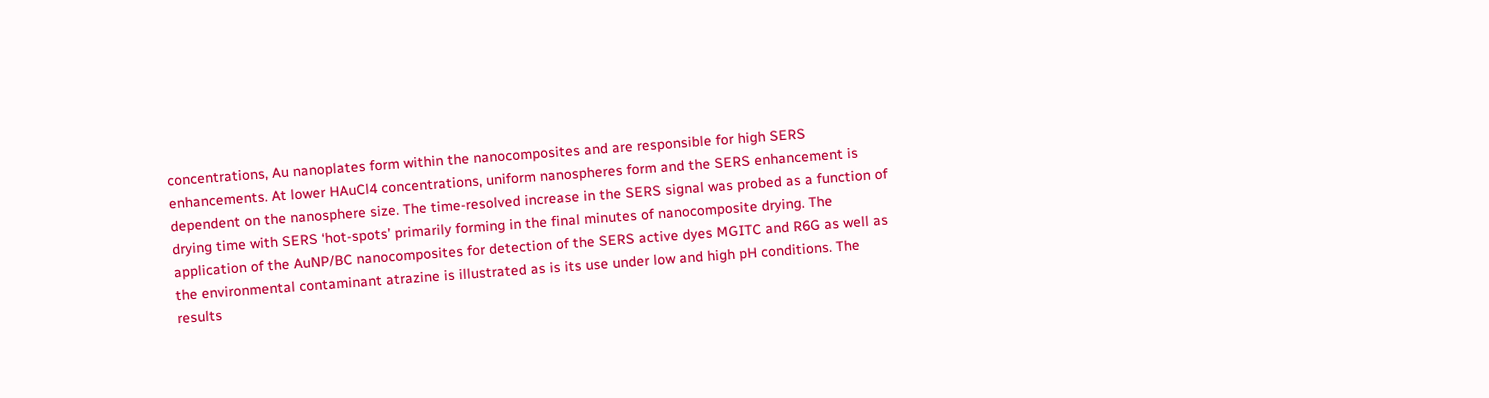concentrations, Au nanoplates form within the nanocomposites and are responsible for high SERS enhancements. At lower HAuCl4 concentrations, uniform nanospheres form and the SERS enhancement is dependent on the nanosphere size. The time-resolved increase in the SERS signal was probed as a function of drying time with SERS ‘hot-spots’ primarily forming in the final minutes of nanocomposite drying. The application of the AuNP/BC nanocomposites for detection of the SERS active dyes MGITC and R6G as well as the environmental contaminant atrazine is illustrated as is its use under low and high pH conditions. The results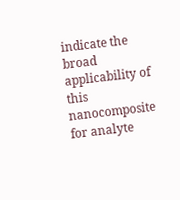indicate the broad applicability of this nanocomposite for analyte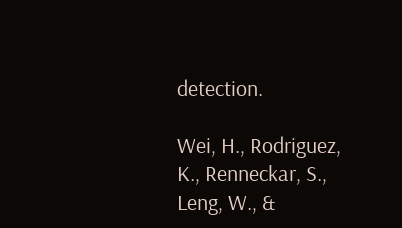detection.

Wei, H., Rodriguez, K., Renneckar, S., Leng, W., &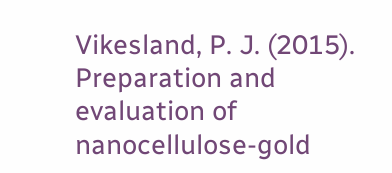Vikesland, P. J. (2015). Preparation and evaluation of nanocellulose-gold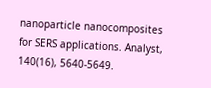nanoparticle nanocomposites for SERS applications. Analyst, 140(16), 5640-5649.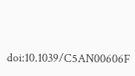doi:10.1039/C5AN00606F